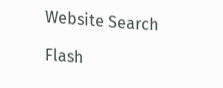Website Search

Flash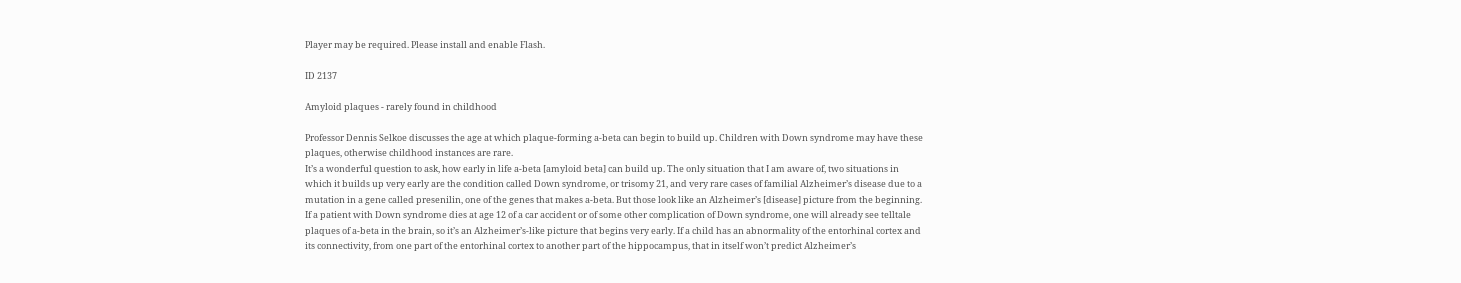Player may be required. Please install and enable Flash.

ID 2137

Amyloid plaques - rarely found in childhood

Professor Dennis Selkoe discusses the age at which plaque-forming a-beta can begin to build up. Children with Down syndrome may have these plaques, otherwise childhood instances are rare.
It’s a wonderful question to ask, how early in life a-beta [amyloid beta] can build up. The only situation that I am aware of, two situations in which it builds up very early are the condition called Down syndrome, or trisomy 21, and very rare cases of familial Alzheimer’s disease due to a mutation in a gene called presenilin, one of the genes that makes a-beta. But those look like an Alzheimer’s [disease] picture from the beginning. If a patient with Down syndrome dies at age 12 of a car accident or of some other complication of Down syndrome, one will already see telltale plaques of a-beta in the brain, so it’s an Alzheimer’s-like picture that begins very early. If a child has an abnormality of the entorhinal cortex and its connectivity, from one part of the entorhinal cortex to another part of the hippocampus, that in itself won’t predict Alzheimer’s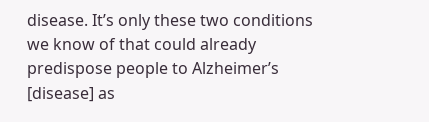disease. It’s only these two conditions we know of that could already predispose people to Alzheimer’s [disease] as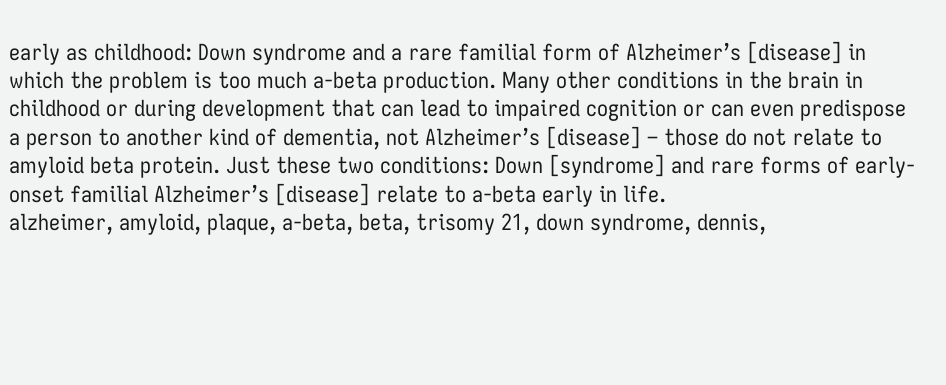early as childhood: Down syndrome and a rare familial form of Alzheimer’s [disease] in which the problem is too much a-beta production. Many other conditions in the brain in childhood or during development that can lead to impaired cognition or can even predispose a person to another kind of dementia, not Alzheimer’s [disease] – those do not relate to amyloid beta protein. Just these two conditions: Down [syndrome] and rare forms of early-onset familial Alzheimer’s [disease] relate to a-beta early in life.
alzheimer, amyloid, plaque, a-beta, beta, trisomy 21, down syndrome, dennis,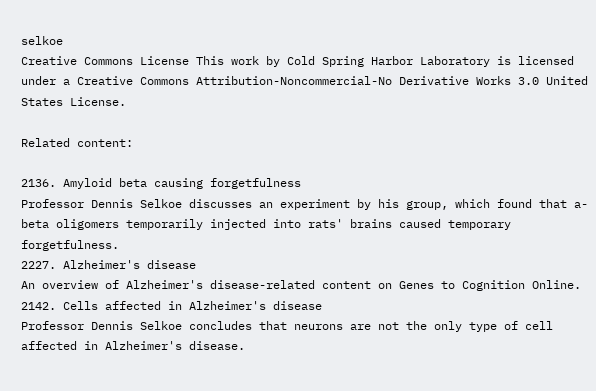selkoe
Creative Commons License This work by Cold Spring Harbor Laboratory is licensed under a Creative Commons Attribution-Noncommercial-No Derivative Works 3.0 United States License.

Related content:

2136. Amyloid beta causing forgetfulness
Professor Dennis Selkoe discusses an experiment by his group, which found that a-beta oligomers temporarily injected into rats' brains caused temporary forgetfulness.
2227. Alzheimer's disease
An overview of Alzheimer's disease-related content on Genes to Cognition Online.
2142. Cells affected in Alzheimer's disease
Professor Dennis Selkoe concludes that neurons are not the only type of cell affected in Alzheimer's disease.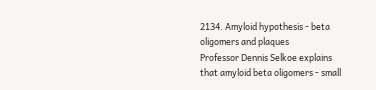2134. Amyloid hypothesis - beta oligomers and plaques
Professor Dennis Selkoe explains that amyloid beta oligomers - small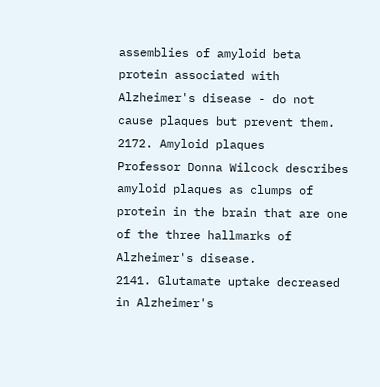assemblies of amyloid beta protein associated with Alzheimer's disease - do not cause plaques but prevent them.
2172. Amyloid plaques
Professor Donna Wilcock describes amyloid plaques as clumps of protein in the brain that are one of the three hallmarks of Alzheimer's disease.
2141. Glutamate uptake decreased in Alzheimer's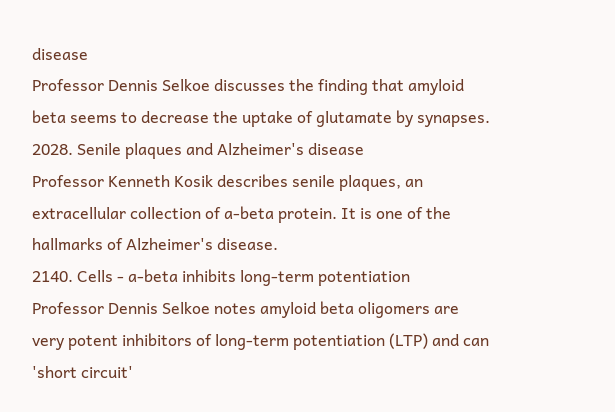disease
Professor Dennis Selkoe discusses the finding that amyloid beta seems to decrease the uptake of glutamate by synapses.
2028. Senile plaques and Alzheimer's disease
Professor Kenneth Kosik describes senile plaques, an extracellular collection of a-beta protein. It is one of the hallmarks of Alzheimer's disease.
2140. Cells - a-beta inhibits long-term potentiation
Professor Dennis Selkoe notes amyloid beta oligomers are very potent inhibitors of long-term potentiation (LTP) and can 'short circuit'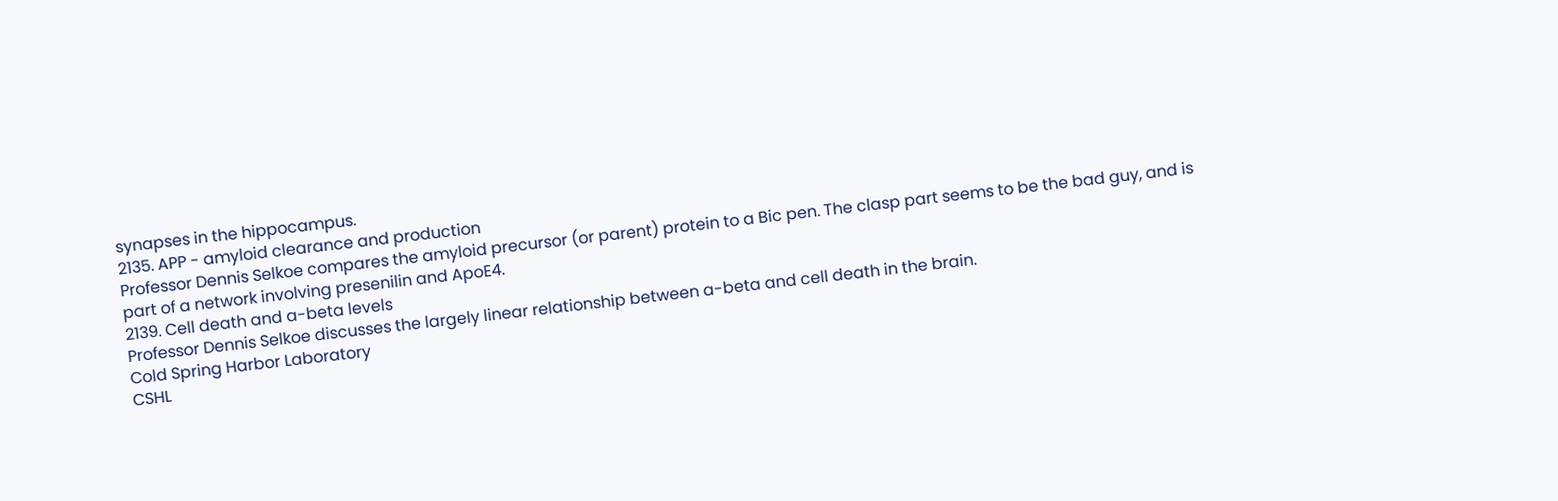synapses in the hippocampus.
2135. APP - amyloid clearance and production
Professor Dennis Selkoe compares the amyloid precursor (or parent) protein to a Bic pen. The clasp part seems to be the bad guy, and is part of a network involving presenilin and ApoE4.
2139. Cell death and a-beta levels
Professor Dennis Selkoe discusses the largely linear relationship between a-beta and cell death in the brain.
Cold Spring Harbor Laboratory
CSHL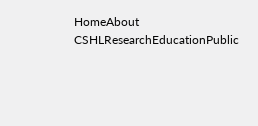HomeAbout CSHLResearchEducationPublic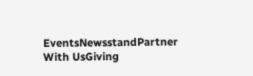EventsNewsstandPartner With UsGiving